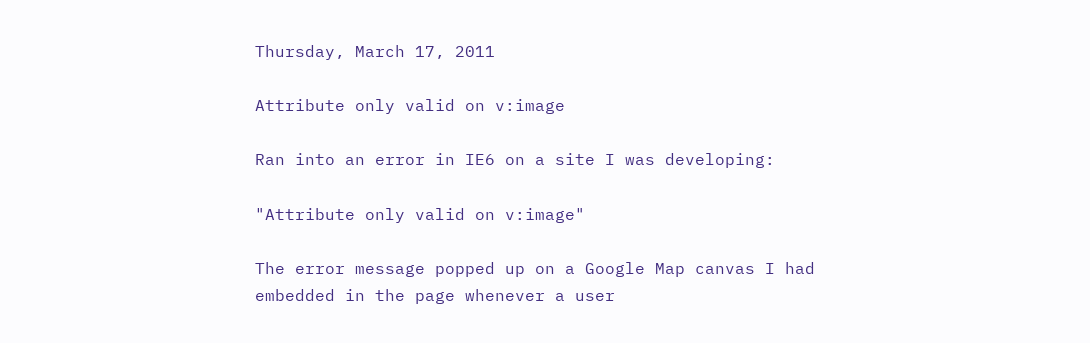Thursday, March 17, 2011

Attribute only valid on v:image

Ran into an error in IE6 on a site I was developing:

"Attribute only valid on v:image"

The error message popped up on a Google Map canvas I had embedded in the page whenever a user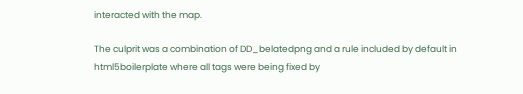interacted with the map.

The culprit was a combination of DD_belatedpng and a rule included by default in html5boilerplate where all tags were being fixed by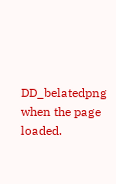DD_belatedpng when the page loaded.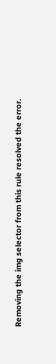Removing the img selector from this rule resolved the error.